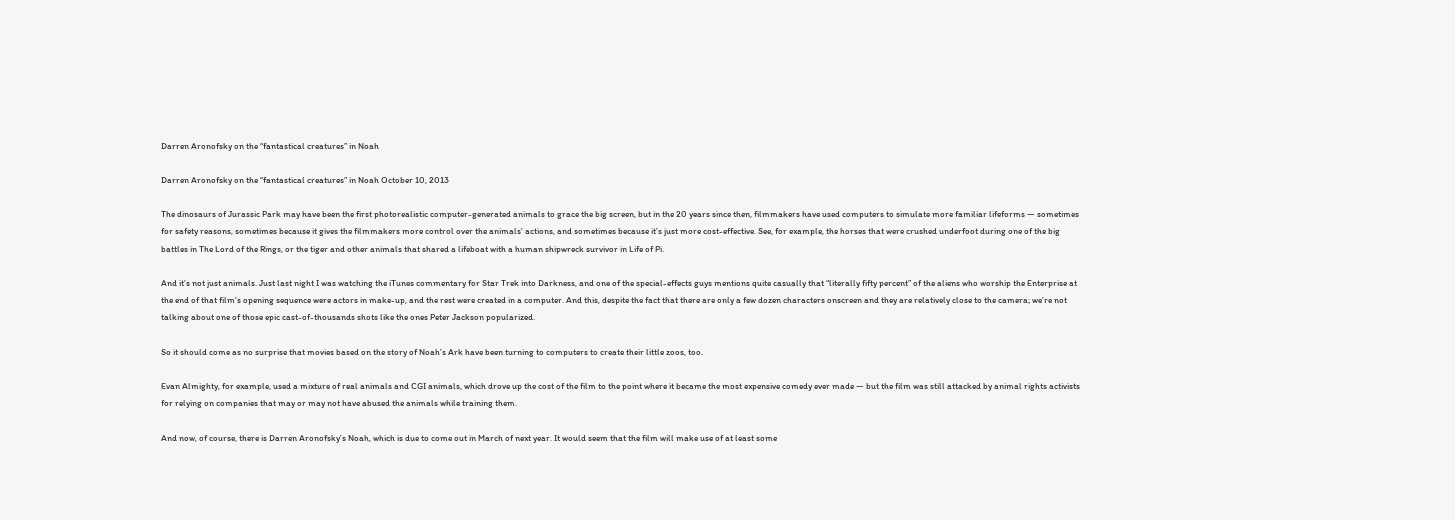Darren Aronofsky on the “fantastical creatures” in Noah

Darren Aronofsky on the “fantastical creatures” in Noah October 10, 2013

The dinosaurs of Jurassic Park may have been the first photorealistic computer-generated animals to grace the big screen, but in the 20 years since then, filmmakers have used computers to simulate more familiar lifeforms — sometimes for safety reasons, sometimes because it gives the filmmakers more control over the animals’ actions, and sometimes because it’s just more cost-effective. See, for example, the horses that were crushed underfoot during one of the big battles in The Lord of the Rings, or the tiger and other animals that shared a lifeboat with a human shipwreck survivor in Life of Pi.

And it’s not just animals. Just last night I was watching the iTunes commentary for Star Trek into Darkness, and one of the special-effects guys mentions quite casually that “literally fifty percent” of the aliens who worship the Enterprise at the end of that film’s opening sequence were actors in make-up, and the rest were created in a computer. And this, despite the fact that there are only a few dozen characters onscreen and they are relatively close to the camera; we’re not talking about one of those epic cast-of-thousands shots like the ones Peter Jackson popularized.

So it should come as no surprise that movies based on the story of Noah’s Ark have been turning to computers to create their little zoos, too.

Evan Almighty, for example, used a mixture of real animals and CGI animals, which drove up the cost of the film to the point where it became the most expensive comedy ever made — but the film was still attacked by animal rights activists for relying on companies that may or may not have abused the animals while training them.

And now, of course, there is Darren Aronofsky’s Noah, which is due to come out in March of next year. It would seem that the film will make use of at least some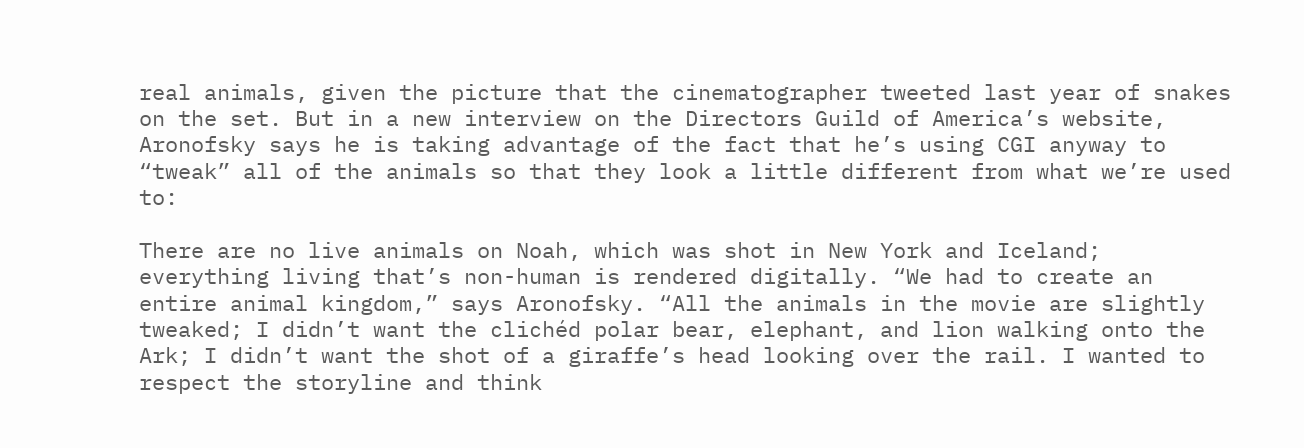real animals, given the picture that the cinematographer tweeted last year of snakes on the set. But in a new interview on the Directors Guild of America’s website, Aronofsky says he is taking advantage of the fact that he’s using CGI anyway to “tweak” all of the animals so that they look a little different from what we’re used to:

There are no live animals on Noah, which was shot in New York and Iceland; everything living that’s non-human is rendered digitally. “We had to create an entire animal kingdom,” says Aronofsky. “All the animals in the movie are slightly tweaked; I didn’t want the clichéd polar bear, elephant, and lion walking onto the Ark; I didn’t want the shot of a giraffe’s head looking over the rail. I wanted to respect the storyline and think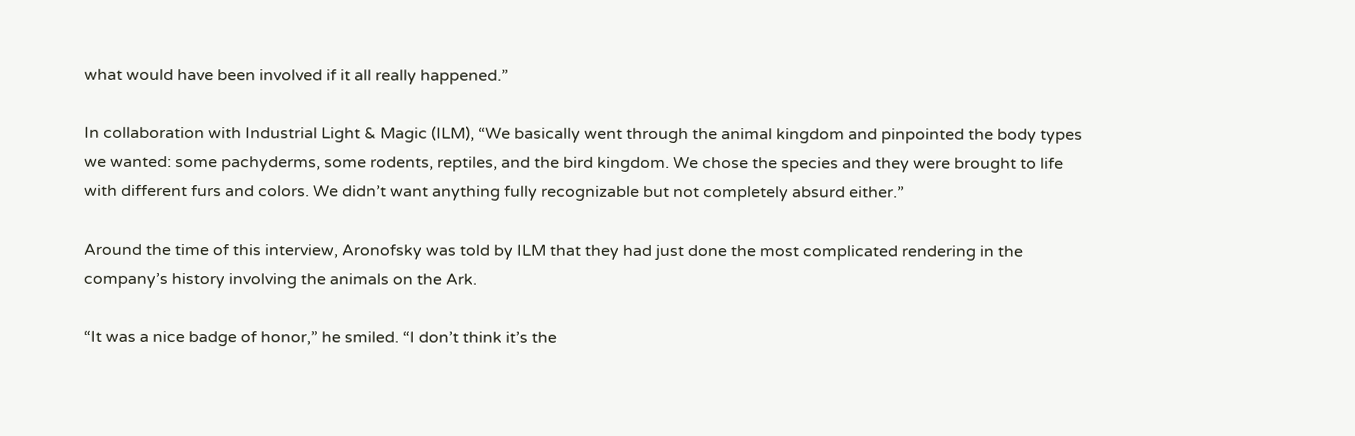what would have been involved if it all really happened.”

In collaboration with Industrial Light & Magic (ILM), “We basically went through the animal kingdom and pinpointed the body types we wanted: some pachyderms, some rodents, reptiles, and the bird kingdom. We chose the species and they were brought to life with different furs and colors. We didn’t want anything fully recognizable but not completely absurd either.”

Around the time of this interview, Aronofsky was told by ILM that they had just done the most complicated rendering in the company’s history involving the animals on the Ark.

“It was a nice badge of honor,” he smiled. “I don’t think it’s the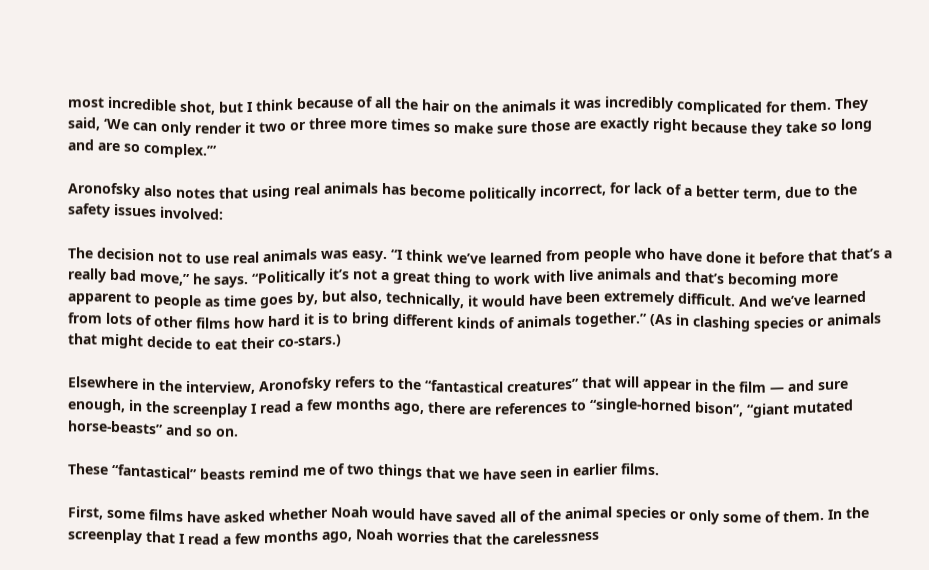most incredible shot, but I think because of all the hair on the animals it was incredibly complicated for them. They said, ‘We can only render it two or three more times so make sure those are exactly right because they take so long and are so complex.’”

Aronofsky also notes that using real animals has become politically incorrect, for lack of a better term, due to the safety issues involved:

The decision not to use real animals was easy. “I think we’ve learned from people who have done it before that that’s a really bad move,” he says. “Politically it’s not a great thing to work with live animals and that’s becoming more apparent to people as time goes by, but also, technically, it would have been extremely difficult. And we’ve learned from lots of other films how hard it is to bring different kinds of animals together.” (As in clashing species or animals that might decide to eat their co-stars.)

Elsewhere in the interview, Aronofsky refers to the “fantastical creatures” that will appear in the film — and sure enough, in the screenplay I read a few months ago, there are references to “single-horned bison”, “giant mutated horse-beasts” and so on.

These “fantastical” beasts remind me of two things that we have seen in earlier films.

First, some films have asked whether Noah would have saved all of the animal species or only some of them. In the screenplay that I read a few months ago, Noah worries that the carelessness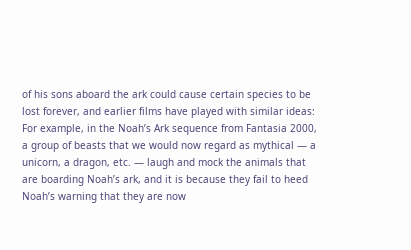of his sons aboard the ark could cause certain species to be lost forever, and earlier films have played with similar ideas: For example, in the Noah’s Ark sequence from Fantasia 2000, a group of beasts that we would now regard as mythical — a unicorn, a dragon, etc. — laugh and mock the animals that are boarding Noah’s ark, and it is because they fail to heed Noah’s warning that they are now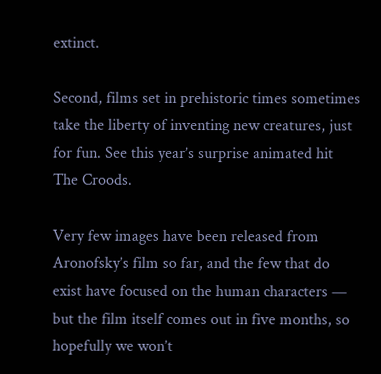extinct.

Second, films set in prehistoric times sometimes take the liberty of inventing new creatures, just for fun. See this year’s surprise animated hit The Croods.

Very few images have been released from Aronofsky’s film so far, and the few that do exist have focused on the human characters — but the film itself comes out in five months, so hopefully we won’t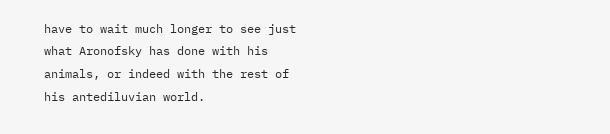have to wait much longer to see just what Aronofsky has done with his animals, or indeed with the rest of his antediluvian world.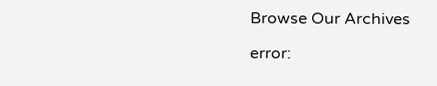Browse Our Archives

error: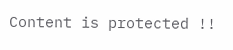Content is protected !!